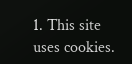1. This site uses cookies.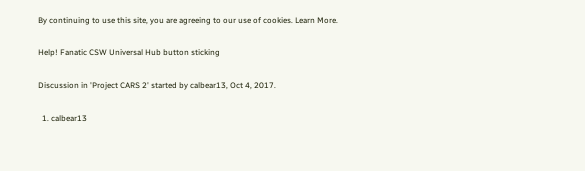By continuing to use this site, you are agreeing to our use of cookies. Learn More.

Help! Fanatic CSW Universal Hub button sticking

Discussion in 'Project CARS 2' started by calbear13, Oct 4, 2017.

  1. calbear13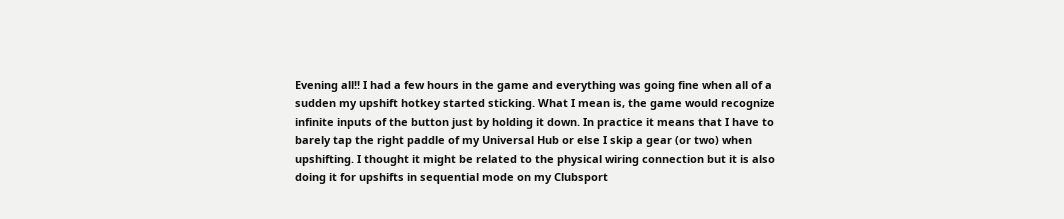Evening all!! I had a few hours in the game and everything was going fine when all of a sudden my upshift hotkey started sticking. What I mean is, the game would recognize infinite inputs of the button just by holding it down. In practice it means that I have to barely tap the right paddle of my Universal Hub or else I skip a gear (or two) when upshifting. I thought it might be related to the physical wiring connection but it is also doing it for upshifts in sequential mode on my Clubsport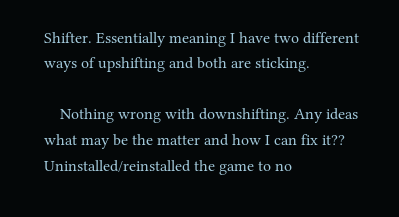Shifter. Essentially meaning I have two different ways of upshifting and both are sticking.

    Nothing wrong with downshifting. Any ideas what may be the matter and how I can fix it?? Uninstalled/reinstalled the game to no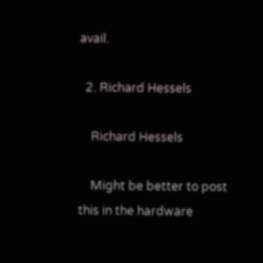avail.

  2. Richard Hessels

    Richard Hessels

    Might be better to post this in the hardware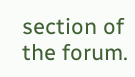section of the forum.